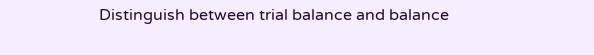Distinguish between trial balance and balance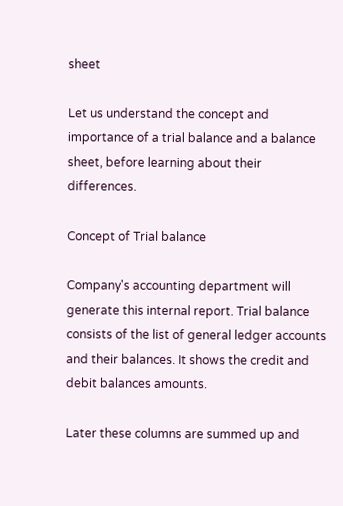sheet

Let us understand the concept and importance of a trial balance and a balance sheet, before learning about their differences.

Concept of Trial balance

Company's accounting department will generate this internal report. Trial balance consists of the list of general ledger accounts and their balances. It shows the credit and debit balances amounts.

Later these columns are summed up and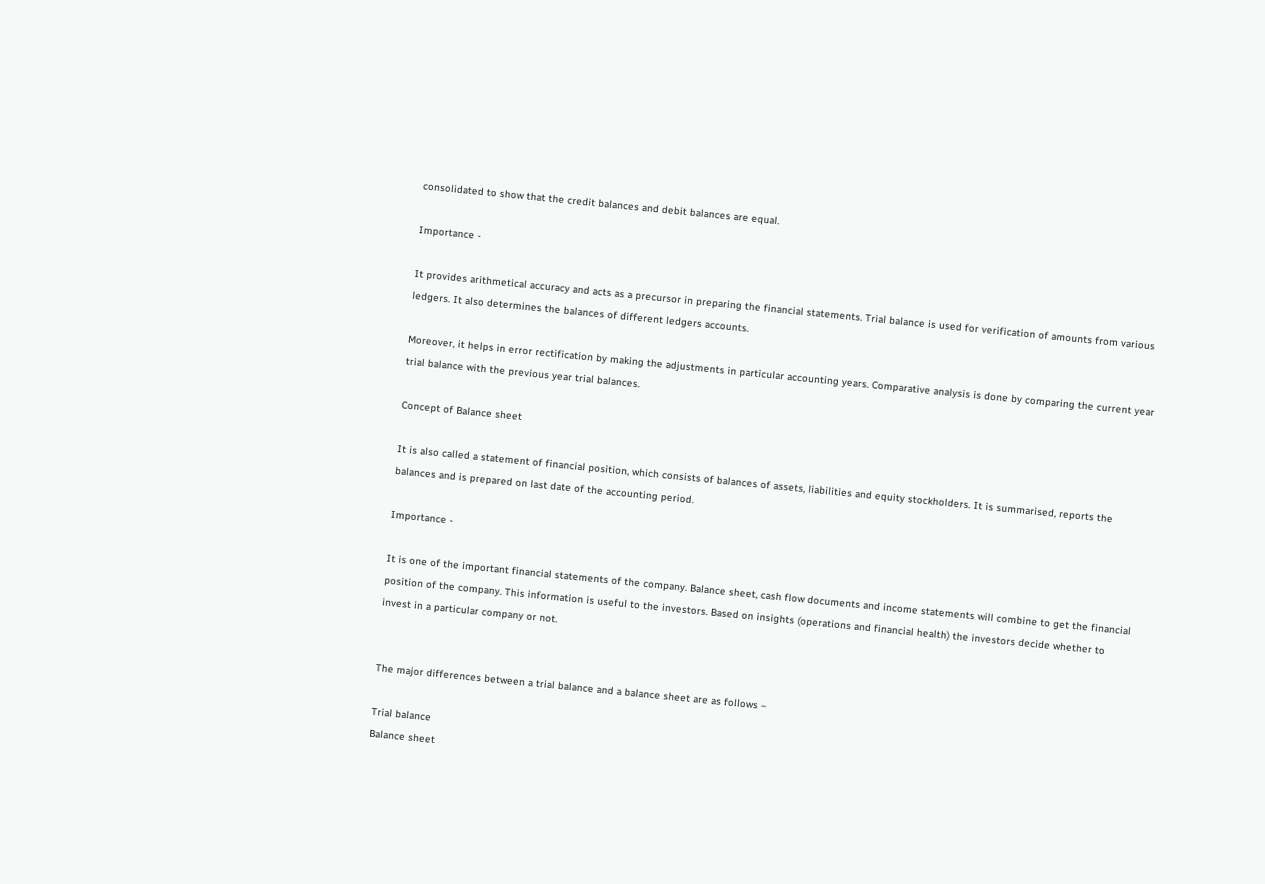consolidated to show that the credit balances and debit balances are equal.

Importance -

It provides arithmetical accuracy and acts as a precursor in preparing the financial statements. Trial balance is used for verification of amounts from various ledgers. It also determines the balances of different ledgers accounts.

Moreover, it helps in error rectification by making the adjustments in particular accounting years. Comparative analysis is done by comparing the current year trial balance with the previous year trial balances.

Concept of Balance sheet

It is also called a statement of financial position, which consists of balances of assets, liabilities and equity stockholders. It is summarised, reports the balances and is prepared on last date of the accounting period.

Importance -

It is one of the important financial statements of the company. Balance sheet, cash flow documents and income statements will combine to get the financial position of the company. This information is useful to the investors. Based on insights (operations and financial health) the investors decide whether to invest in a particular company or not.


The major differences between a trial balance and a balance sheet are as follows −

Trial balance
Balance sheet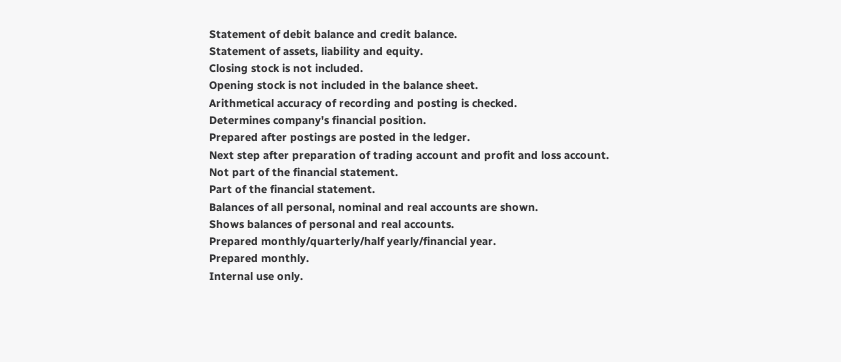Statement of debit balance and credit balance.
Statement of assets, liability and equity.
Closing stock is not included.
Opening stock is not included in the balance sheet.
Arithmetical accuracy of recording and posting is checked.
Determines company's financial position.
Prepared after postings are posted in the ledger.
Next step after preparation of trading account and profit and loss account.
Not part of the financial statement.
Part of the financial statement.
Balances of all personal, nominal and real accounts are shown.
Shows balances of personal and real accounts.
Prepared monthly/quarterly/half yearly/financial year.
Prepared monthly.
Internal use only.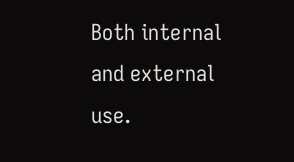Both internal and external use.